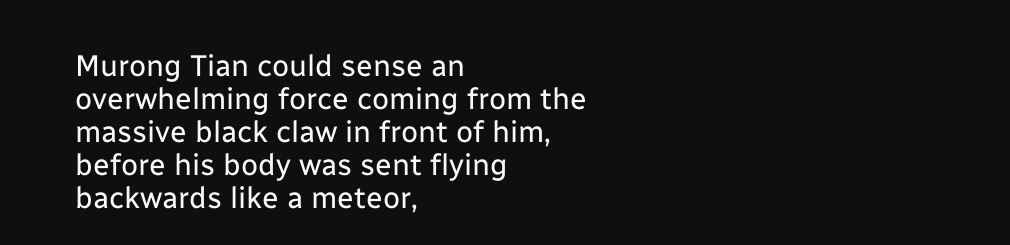Murong Tian could sense an overwhelming force coming from the massive black claw in front of him, before his body was sent flying backwards like a meteor,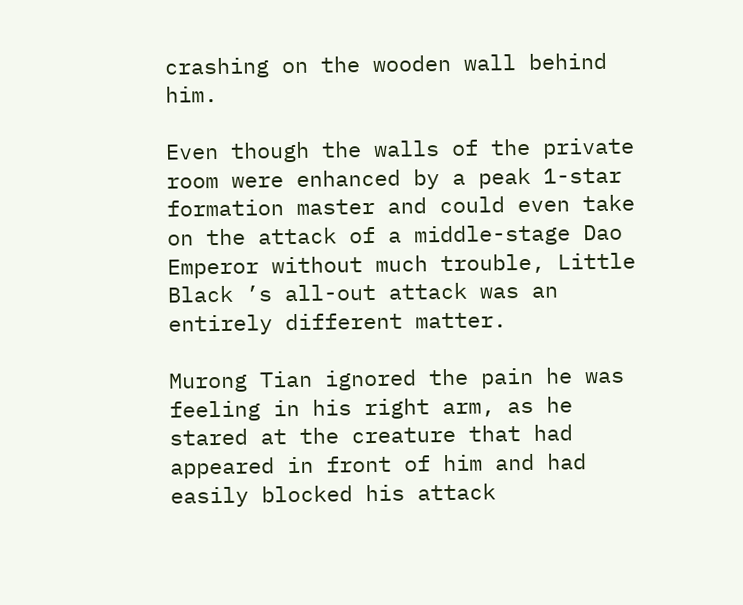crashing on the wooden wall behind him.

Even though the walls of the private room were enhanced by a peak 1-star formation master and could even take on the attack of a middle-stage Dao Emperor without much trouble, Little Black ’s all-out attack was an entirely different matter.

Murong Tian ignored the pain he was feeling in his right arm, as he stared at the creature that had appeared in front of him and had easily blocked his attack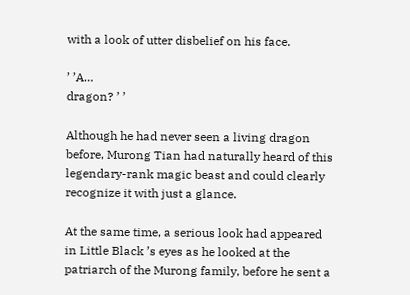with a look of utter disbelief on his face.

’ ’A…
dragon? ’ ’

Although he had never seen a living dragon before, Murong Tian had naturally heard of this legendary-rank magic beast and could clearly recognize it with just a glance.

At the same time, a serious look had appeared in Little Black ’s eyes as he looked at the patriarch of the Murong family, before he sent a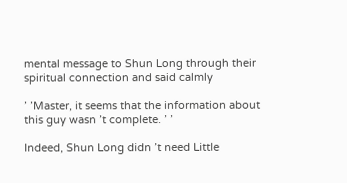mental message to Shun Long through their spiritual connection and said calmly

’ ’Master, it seems that the information about this guy wasn ’t complete. ’ ’

Indeed, Shun Long didn ’t need Little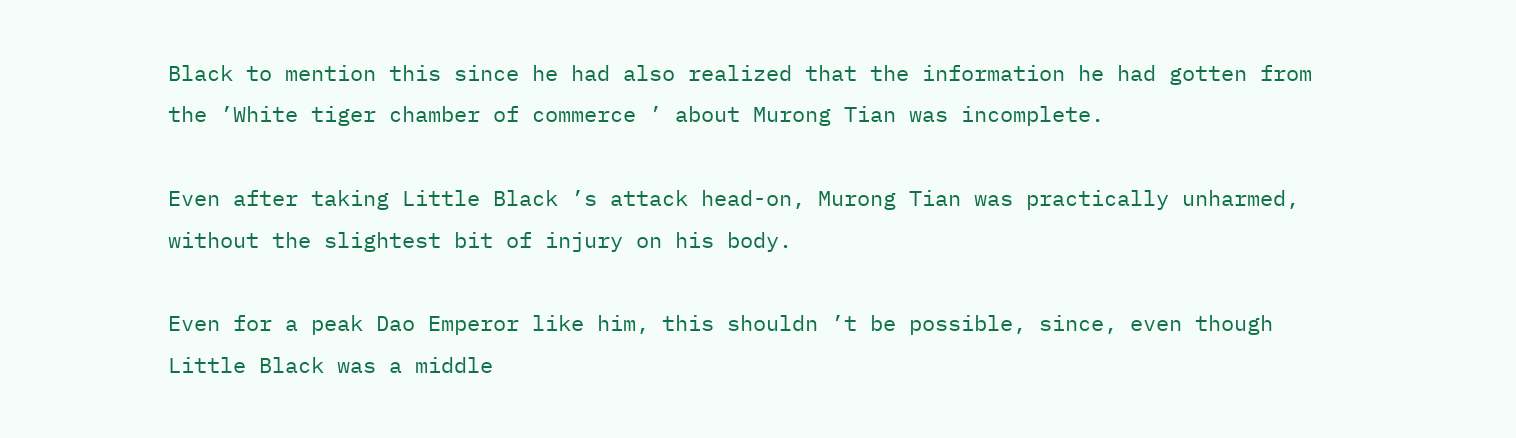Black to mention this since he had also realized that the information he had gotten from the ’White tiger chamber of commerce ’ about Murong Tian was incomplete.

Even after taking Little Black ’s attack head-on, Murong Tian was practically unharmed, without the slightest bit of injury on his body.

Even for a peak Dao Emperor like him, this shouldn ’t be possible, since, even though  Little Black was a middle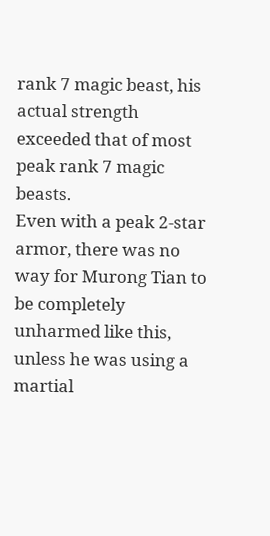rank 7 magic beast, his actual strength exceeded that of most peak rank 7 magic beasts.
Even with a peak 2-star armor, there was no way for Murong Tian to be completely unharmed like this, unless he was using a martial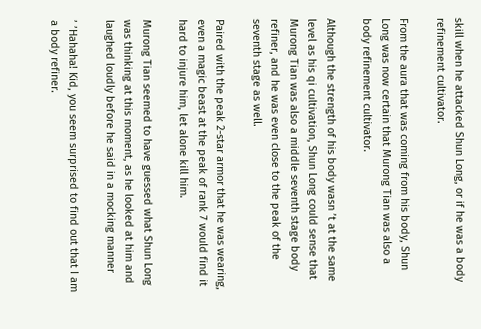skill when he attacked Shun Long, or if he was a body refinement cultivator.

From the aura that was coming from his body, Shun Long was now certain that Murong Tian was also a body refinement cultivator.

Although the strength of his body wasn ’t at the same level as his qi cultivation, Shun Long could sense that Murong Tian was also a middle seventh stage body refiner, and he was even close to the peak of the seventh stage as well.

Paired with the peak 2-star armor that he was wearing, even a magic beast at the peak of rank 7 would find it hard to injure him, let alone kill him.

Murong Tian seemed to have guessed what Shun Long was thinking at this moment, as he looked at him and laughed loudly before he said in a mocking manner

’ ’Hahaha! Kid, you seem surprised to find out that I am a body refiner.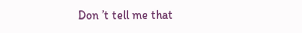Don ’t tell me that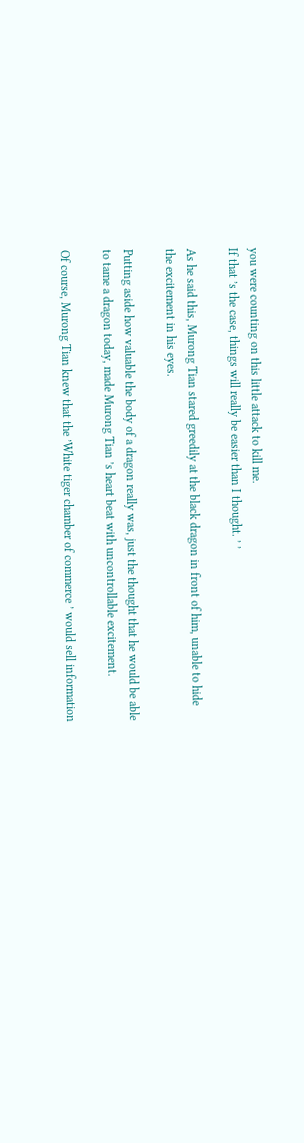you were counting on this little attack to kill me.
If that ’s the case, things will really be easier than I thought. ’ ’

As he said this, Murong Tian stared greedily at the black dragon in front of him, unable to hide the excitement in his eyes.

Putting aside how valuable the body of a dragon really was, just the thought that he would be able to tame a dragon today, made Murong Tian ’s heart beat with uncontrollable excitement.

Of course, Murong Tian knew that the ’White tiger chamber of commerce ’ would sell information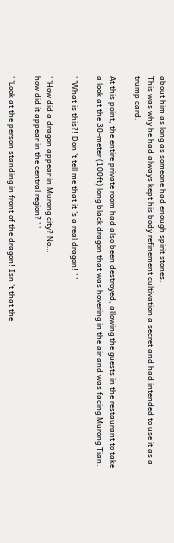about him as long as someone had enough spirit stones.
This was why he had always kept his body refinement cultivation a secret and had intended to use it as a trump card.

At this point, the entire private room had also been destroyed, allowing the guests in the restaurant to take a look at the 30-meter (100ft) long black dragon that was hovering in the air and was facing Murong Tian.

’ ’What is this?! Don ’t tell me that it ’s a real dragon! ’ ’

’ ’How did a dragon appear in Murong city? No…
how did it appear in the central region? ’ ’

’ ’Look at the person standing in front of the dragon! Isn ’t that the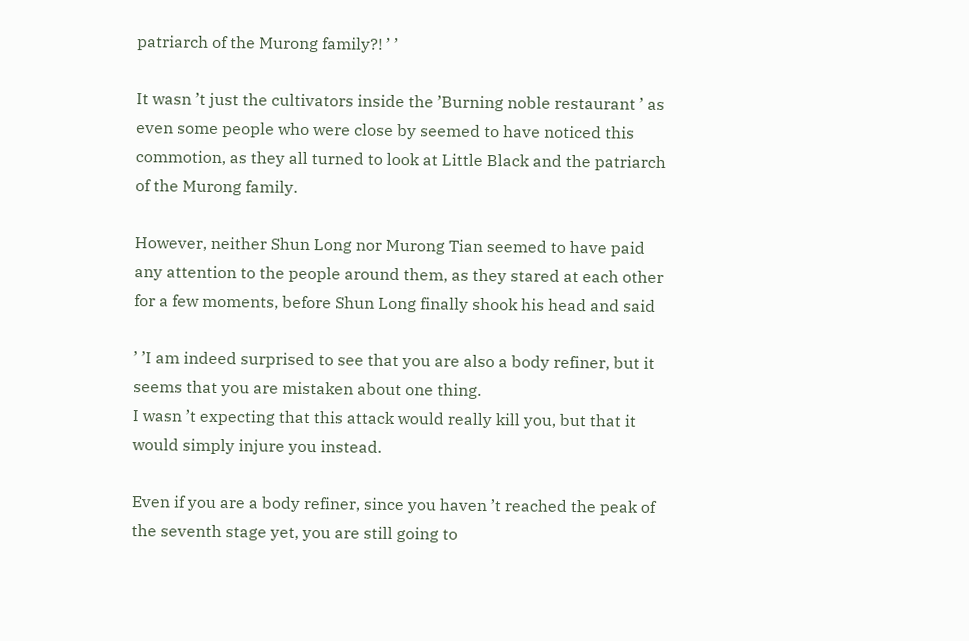patriarch of the Murong family?! ’ ’

It wasn ’t just the cultivators inside the ’Burning noble restaurant ’ as even some people who were close by seemed to have noticed this commotion, as they all turned to look at Little Black and the patriarch of the Murong family.

However, neither Shun Long nor Murong Tian seemed to have paid any attention to the people around them, as they stared at each other for a few moments, before Shun Long finally shook his head and said

’ ’I am indeed surprised to see that you are also a body refiner, but it seems that you are mistaken about one thing.
I wasn ’t expecting that this attack would really kill you, but that it would simply injure you instead.

Even if you are a body refiner, since you haven ’t reached the peak of the seventh stage yet, you are still going to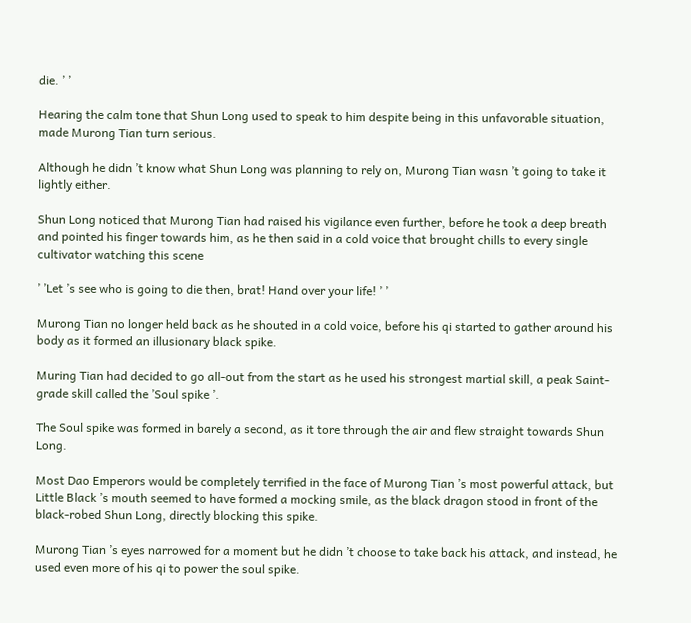die. ’ ’

Hearing the calm tone that Shun Long used to speak to him despite being in this unfavorable situation, made Murong Tian turn serious.

Although he didn ’t know what Shun Long was planning to rely on, Murong Tian wasn ’t going to take it lightly either.

Shun Long noticed that Murong Tian had raised his vigilance even further, before he took a deep breath and pointed his finger towards him, as he then said in a cold voice that brought chills to every single cultivator watching this scene

’ ’Let ’s see who is going to die then, brat! Hand over your life! ’ ’

Murong Tian no longer held back as he shouted in a cold voice, before his qi started to gather around his body as it formed an illusionary black spike.

Muring Tian had decided to go all-out from the start as he used his strongest martial skill, a peak Saint-grade skill called the ’Soul spike ’.

The Soul spike was formed in barely a second, as it tore through the air and flew straight towards Shun Long.

Most Dao Emperors would be completely terrified in the face of Murong Tian ’s most powerful attack, but Little Black ’s mouth seemed to have formed a mocking smile, as the black dragon stood in front of the black-robed Shun Long, directly blocking this spike.

Murong Tian ’s eyes narrowed for a moment but he didn ’t choose to take back his attack, and instead, he used even more of his qi to power the soul spike.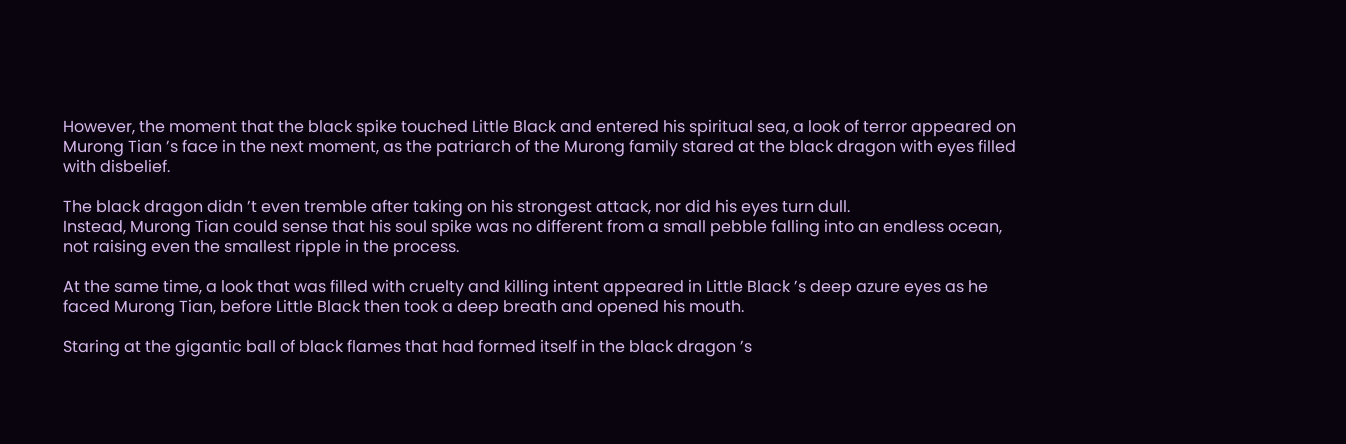However, the moment that the black spike touched Little Black and entered his spiritual sea, a look of terror appeared on Murong Tian ’s face in the next moment, as the patriarch of the Murong family stared at the black dragon with eyes filled with disbelief.

The black dragon didn ’t even tremble after taking on his strongest attack, nor did his eyes turn dull.
Instead, Murong Tian could sense that his soul spike was no different from a small pebble falling into an endless ocean, not raising even the smallest ripple in the process.

At the same time, a look that was filled with cruelty and killing intent appeared in Little Black ’s deep azure eyes as he faced Murong Tian, before Little Black then took a deep breath and opened his mouth.

Staring at the gigantic ball of black flames that had formed itself in the black dragon ’s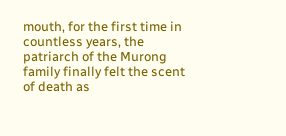mouth, for the first time in countless years, the patriarch of the Murong family finally felt the scent of death as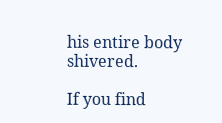his entire body shivered.

If you find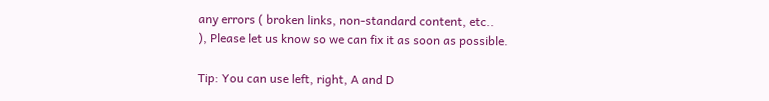any errors ( broken links, non-standard content, etc..
), Please let us know so we can fix it as soon as possible.

Tip: You can use left, right, A and D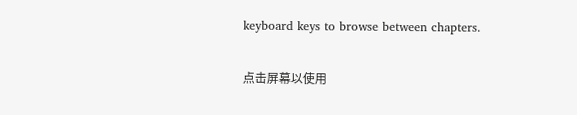keyboard keys to browse between chapters.

点击屏幕以使用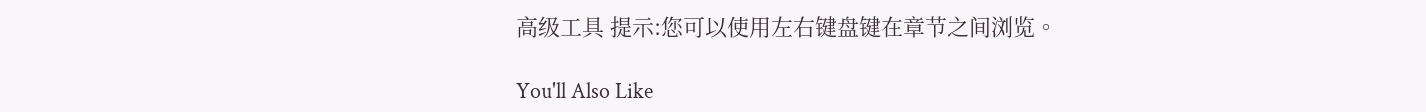高级工具 提示:您可以使用左右键盘键在章节之间浏览。

You'll Also Like